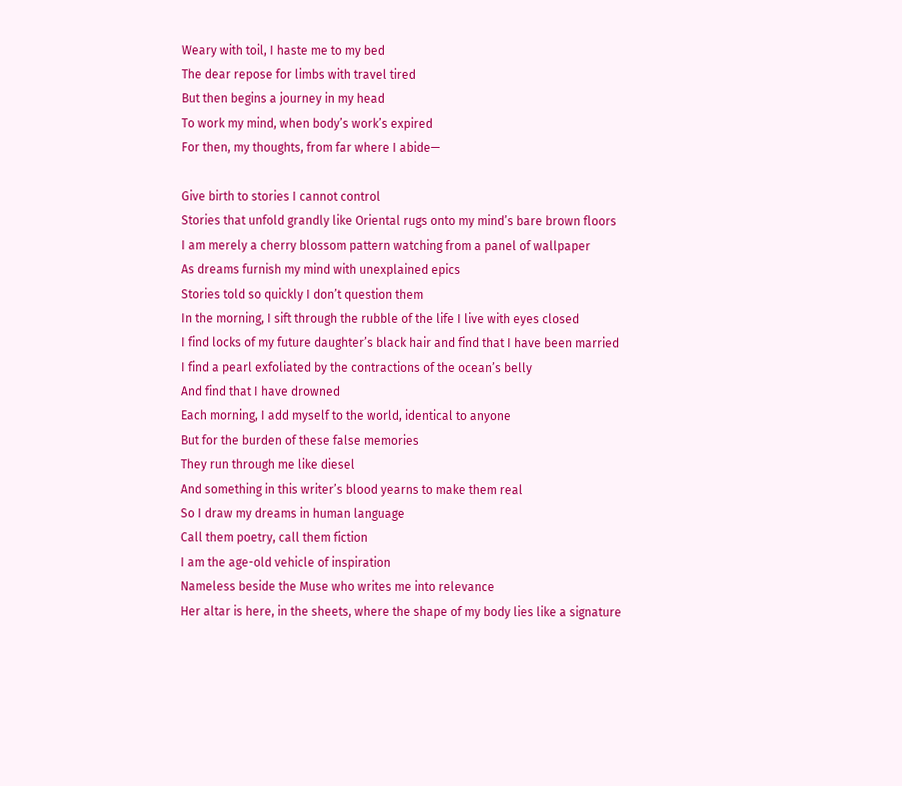Weary with toil, I haste me to my bed
The dear repose for limbs with travel tired
But then begins a journey in my head
To work my mind, when body’s work’s expired
For then, my thoughts, from far where I abide—

Give birth to stories I cannot control
Stories that unfold grandly like Oriental rugs onto my mind’s bare brown floors
I am merely a cherry blossom pattern watching from a panel of wallpaper
As dreams furnish my mind with unexplained epics
Stories told so quickly I don’t question them
In the morning, I sift through the rubble of the life I live with eyes closed
I find locks of my future daughter’s black hair and find that I have been married
I find a pearl exfoliated by the contractions of the ocean’s belly
And find that I have drowned
Each morning, I add myself to the world, identical to anyone
But for the burden of these false memories
They run through me like diesel
And something in this writer’s blood yearns to make them real
So I draw my dreams in human language
Call them poetry, call them fiction
I am the age-old vehicle of inspiration
Nameless beside the Muse who writes me into relevance
Her altar is here, in the sheets, where the shape of my body lies like a signature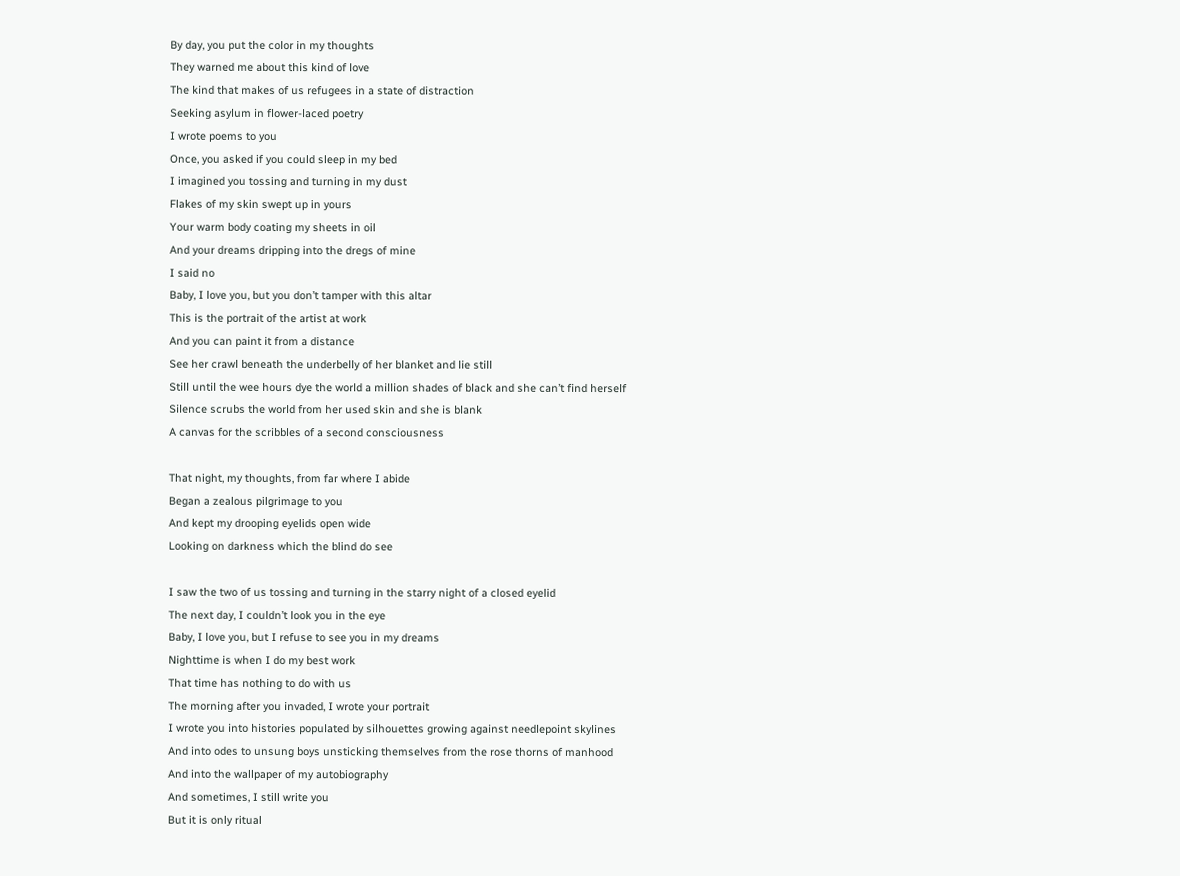By day, you put the color in my thoughts
They warned me about this kind of love
The kind that makes of us refugees in a state of distraction
Seeking asylum in flower-laced poetry
I wrote poems to you
Once, you asked if you could sleep in my bed
I imagined you tossing and turning in my dust
Flakes of my skin swept up in yours
Your warm body coating my sheets in oil
And your dreams dripping into the dregs of mine
I said no
Baby, I love you, but you don’t tamper with this altar
This is the portrait of the artist at work
And you can paint it from a distance
See her crawl beneath the underbelly of her blanket and lie still
Still until the wee hours dye the world a million shades of black and she can’t find herself
Silence scrubs the world from her used skin and she is blank
A canvas for the scribbles of a second consciousness

That night, my thoughts, from far where I abide
Began a zealous pilgrimage to you
And kept my drooping eyelids open wide
Looking on darkness which the blind do see

I saw the two of us tossing and turning in the starry night of a closed eyelid
The next day, I couldn’t look you in the eye
Baby, I love you, but I refuse to see you in my dreams
Nighttime is when I do my best work
That time has nothing to do with us
The morning after you invaded, I wrote your portrait
I wrote you into histories populated by silhouettes growing against needlepoint skylines
And into odes to unsung boys unsticking themselves from the rose thorns of manhood
And into the wallpaper of my autobiography
And sometimes, I still write you
But it is only ritual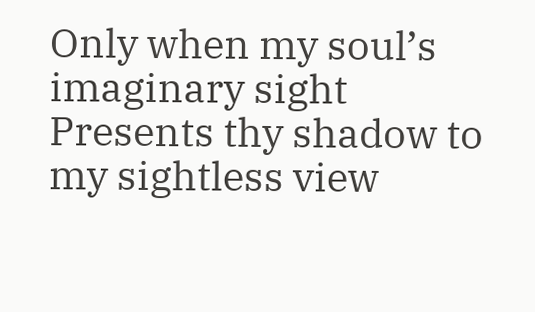Only when my soul’s imaginary sight
Presents thy shadow to my sightless view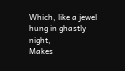Which, like a jewel hung in ghastly night,
Makes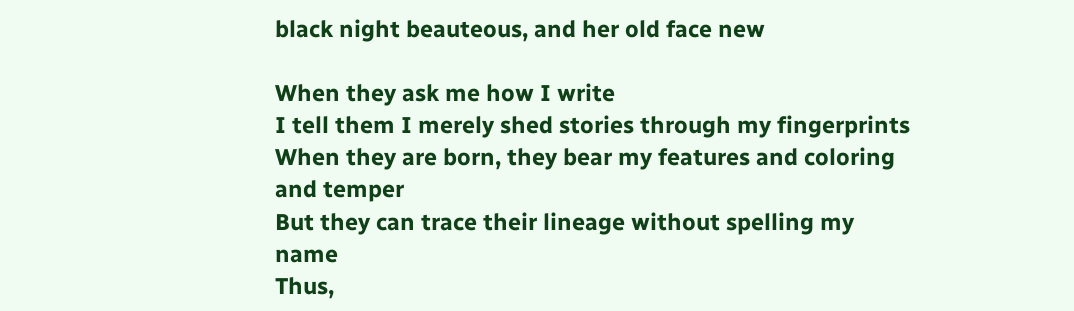black night beauteous, and her old face new

When they ask me how I write
I tell them I merely shed stories through my fingerprints
When they are born, they bear my features and coloring and temper
But they can trace their lineage without spelling my name
Thus,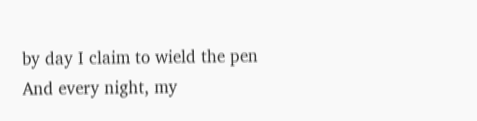by day I claim to wield the pen
And every night, my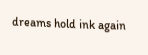dreams hold ink again